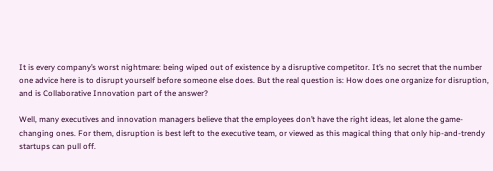It is every company’s worst nightmare: being wiped out of existence by a disruptive competitor. It’s no secret that the number one advice here is to disrupt yourself before someone else does. But the real question is: How does one organize for disruption, and is Collaborative Innovation part of the answer?

Well, many executives and innovation managers believe that the employees don’t have the right ideas, let alone the game-changing ones. For them, disruption is best left to the executive team, or viewed as this magical thing that only hip-and-trendy startups can pull off.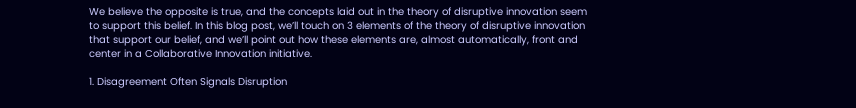We believe the opposite is true, and the concepts laid out in the theory of disruptive innovation seem to support this belief. In this blog post, we’ll touch on 3 elements of the theory of disruptive innovation that support our belief, and we’ll point out how these elements are, almost automatically, front and center in a Collaborative Innovation initiative.

1. Disagreement Often Signals Disruption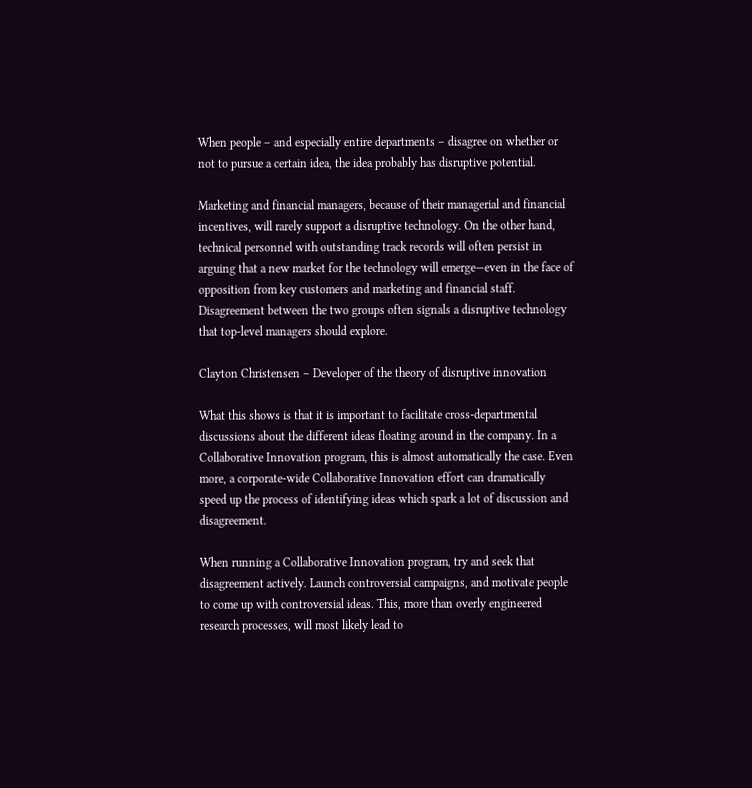When people – and especially entire departments – disagree on whether or not to pursue a certain idea, the idea probably has disruptive potential.

Marketing and financial managers, because of their managerial and financial incentives, will rarely support a disruptive technology. On the other hand, technical personnel with outstanding track records will often persist in arguing that a new market for the technology will emerge—even in the face of opposition from key customers and marketing and financial staff. Disagreement between the two groups often signals a disruptive technology that top-level managers should explore.

Clayton Christensen – Developer of the theory of disruptive innovation

What this shows is that it is important to facilitate cross-departmental discussions about the different ideas floating around in the company. In a Collaborative Innovation program, this is almost automatically the case. Even more, a corporate-wide Collaborative Innovation effort can dramatically speed up the process of identifying ideas which spark a lot of discussion and disagreement.

When running a Collaborative Innovation program, try and seek that disagreement actively. Launch controversial campaigns, and motivate people to come up with controversial ideas. This, more than overly engineered research processes, will most likely lead to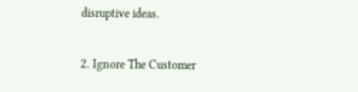disruptive ideas.

2. Ignore The Customer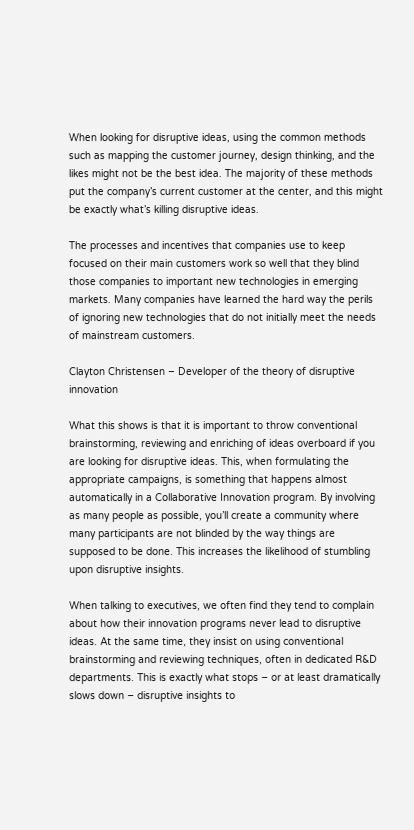When looking for disruptive ideas, using the common methods such as mapping the customer journey, design thinking, and the likes might not be the best idea. The majority of these methods put the company’s current customer at the center, and this might be exactly what’s killing disruptive ideas.

The processes and incentives that companies use to keep focused on their main customers work so well that they blind those companies to important new technologies in emerging markets. Many companies have learned the hard way the perils of ignoring new technologies that do not initially meet the needs of mainstream customers.

Clayton Christensen – Developer of the theory of disruptive innovation

What this shows is that it is important to throw conventional brainstorming, reviewing and enriching of ideas overboard if you are looking for disruptive ideas. This, when formulating the appropriate campaigns, is something that happens almost automatically in a Collaborative Innovation program. By involving as many people as possible, you’ll create a community where many participants are not blinded by the way things are supposed to be done. This increases the likelihood of stumbling upon disruptive insights.

When talking to executives, we often find they tend to complain about how their innovation programs never lead to disruptive ideas. At the same time, they insist on using conventional brainstorming and reviewing techniques, often in dedicated R&D departments. This is exactly what stops – or at least dramatically slows down – disruptive insights to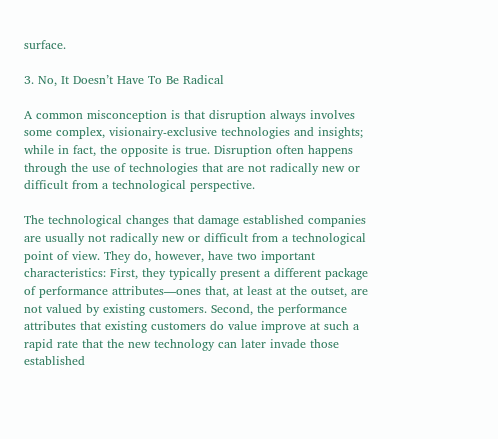surface.

3. No, It Doesn’t Have To Be Radical

A common misconception is that disruption always involves some complex, visionairy-exclusive technologies and insights; while in fact, the opposite is true. Disruption often happens through the use of technologies that are not radically new or difficult from a technological perspective.

The technological changes that damage established companies are usually not radically new or difficult from a technological point of view. They do, however, have two important characteristics: First, they typically present a different package of performance attributes—ones that, at least at the outset, are not valued by existing customers. Second, the performance attributes that existing customers do value improve at such a rapid rate that the new technology can later invade those established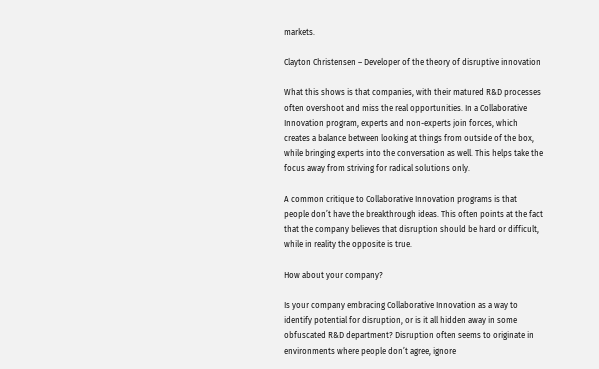markets.

Clayton Christensen – Developer of the theory of disruptive innovation

What this shows is that companies, with their matured R&D processes often overshoot and miss the real opportunities. In a Collaborative Innovation program, experts and non-experts join forces, which creates a balance between looking at things from outside of the box, while bringing experts into the conversation as well. This helps take the focus away from striving for radical solutions only.

A common critique to Collaborative Innovation programs is that people don’t have the breakthrough ideas. This often points at the fact that the company believes that disruption should be hard or difficult, while in reality the opposite is true.

How about your company?

Is your company embracing Collaborative Innovation as a way to identify potential for disruption, or is it all hidden away in some obfuscated R&D department? Disruption often seems to originate in environments where people don’t agree, ignore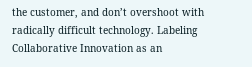the customer, and don’t overshoot with radically difficult technology. Labeling Collaborative Innovation as an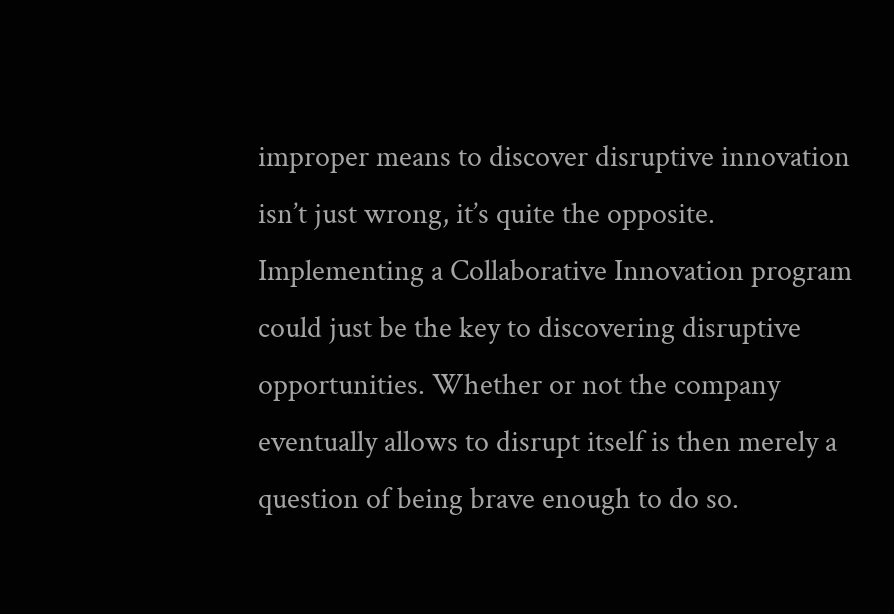improper means to discover disruptive innovation isn’t just wrong, it’s quite the opposite. Implementing a Collaborative Innovation program could just be the key to discovering disruptive opportunities. Whether or not the company eventually allows to disrupt itself is then merely a question of being brave enough to do so.